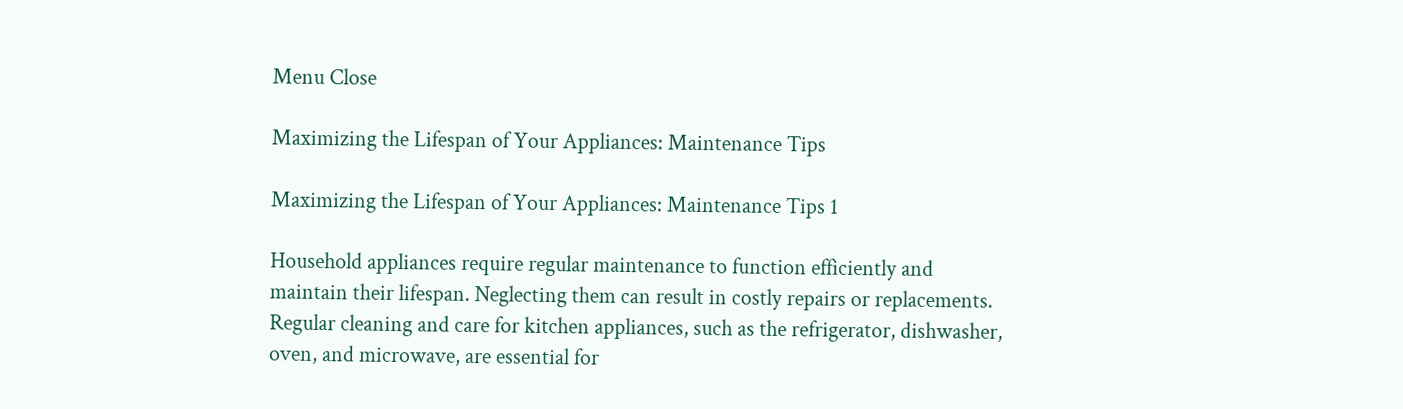Menu Close

Maximizing the Lifespan of Your Appliances: Maintenance Tips

Maximizing the Lifespan of Your Appliances: Maintenance Tips 1

Household appliances require regular maintenance to function efficiently and maintain their lifespan. Neglecting them can result in costly repairs or replacements. Regular cleaning and care for kitchen appliances, such as the refrigerator, dishwasher, oven, and microwave, are essential for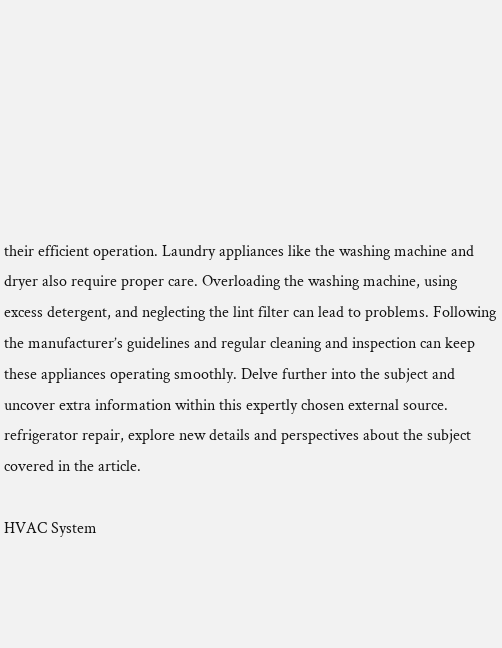their efficient operation. Laundry appliances like the washing machine and dryer also require proper care. Overloading the washing machine, using excess detergent, and neglecting the lint filter can lead to problems. Following the manufacturer’s guidelines and regular cleaning and inspection can keep these appliances operating smoothly. Delve further into the subject and uncover extra information within this expertly chosen external source. refrigerator repair, explore new details and perspectives about the subject covered in the article.

HVAC System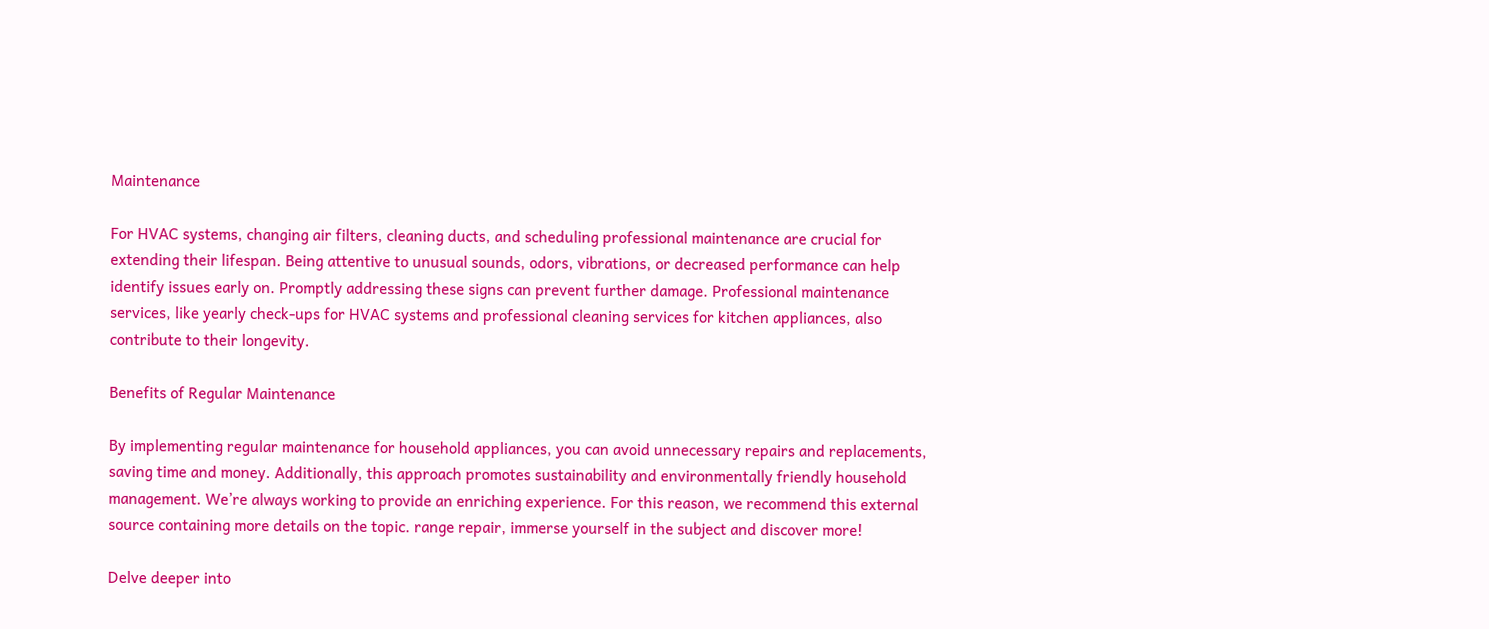Maintenance

For HVAC systems, changing air filters, cleaning ducts, and scheduling professional maintenance are crucial for extending their lifespan. Being attentive to unusual sounds, odors, vibrations, or decreased performance can help identify issues early on. Promptly addressing these signs can prevent further damage. Professional maintenance services, like yearly check-ups for HVAC systems and professional cleaning services for kitchen appliances, also contribute to their longevity.

Benefits of Regular Maintenance

By implementing regular maintenance for household appliances, you can avoid unnecessary repairs and replacements, saving time and money. Additionally, this approach promotes sustainability and environmentally friendly household management. We’re always working to provide an enriching experience. For this reason, we recommend this external source containing more details on the topic. range repair, immerse yourself in the subject and discover more!

Delve deeper into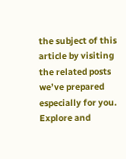the subject of this article by visiting the related posts we’ve prepared especially for you. Explore and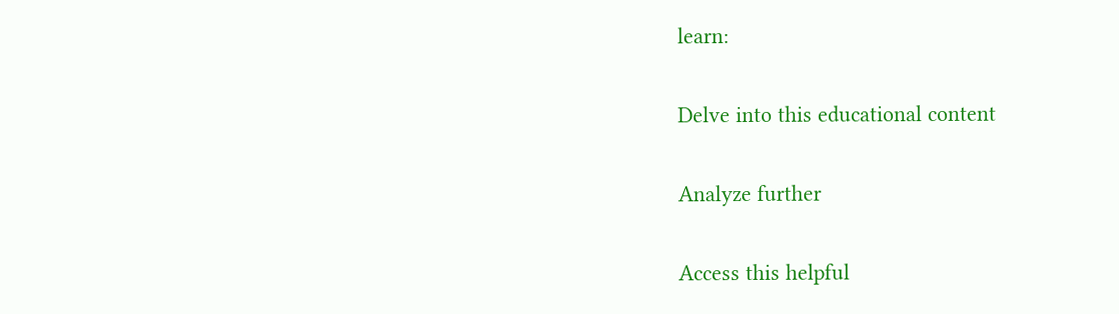learn:

Delve into this educational content

Analyze further

Access this helpful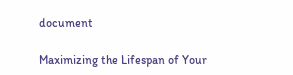document

Maximizing the Lifespan of Your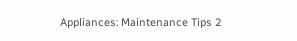Appliances: Maintenance Tips 2